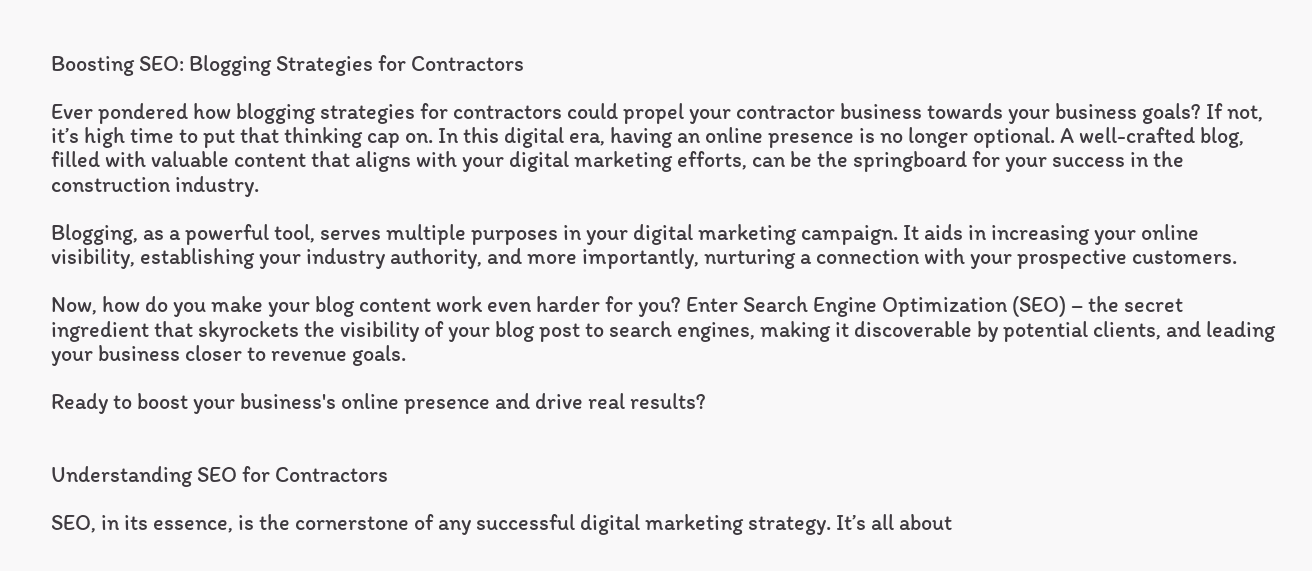Boosting SEO: Blogging Strategies for Contractors

Ever pondered how blogging strategies for contractors could propel your contractor business towards your business goals? If not, it’s high time to put that thinking cap on. In this digital era, having an online presence is no longer optional. A well-crafted blog, filled with valuable content that aligns with your digital marketing efforts, can be the springboard for your success in the construction industry.

Blogging, as a powerful tool, serves multiple purposes in your digital marketing campaign. It aids in increasing your online visibility, establishing your industry authority, and more importantly, nurturing a connection with your prospective customers.

Now, how do you make your blog content work even harder for you? Enter Search Engine Optimization (SEO) – the secret ingredient that skyrockets the visibility of your blog post to search engines, making it discoverable by potential clients, and leading your business closer to revenue goals.

Ready to boost your business's online presence and drive real results?


Understanding SEO for Contractors

SEO, in its essence, is the cornerstone of any successful digital marketing strategy. It’s all about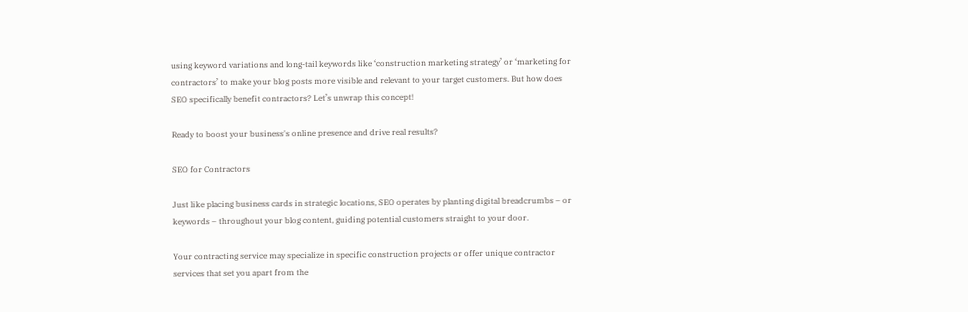using keyword variations and long-tail keywords like ‘construction marketing strategy’ or ‘marketing for contractors’ to make your blog posts more visible and relevant to your target customers. But how does SEO specifically benefit contractors? Let’s unwrap this concept!

Ready to boost your business's online presence and drive real results?

SEO for Contractors

Just like placing business cards in strategic locations, SEO operates by planting digital breadcrumbs – or keywords – throughout your blog content, guiding potential customers straight to your door.

Your contracting service may specialize in specific construction projects or offer unique contractor services that set you apart from the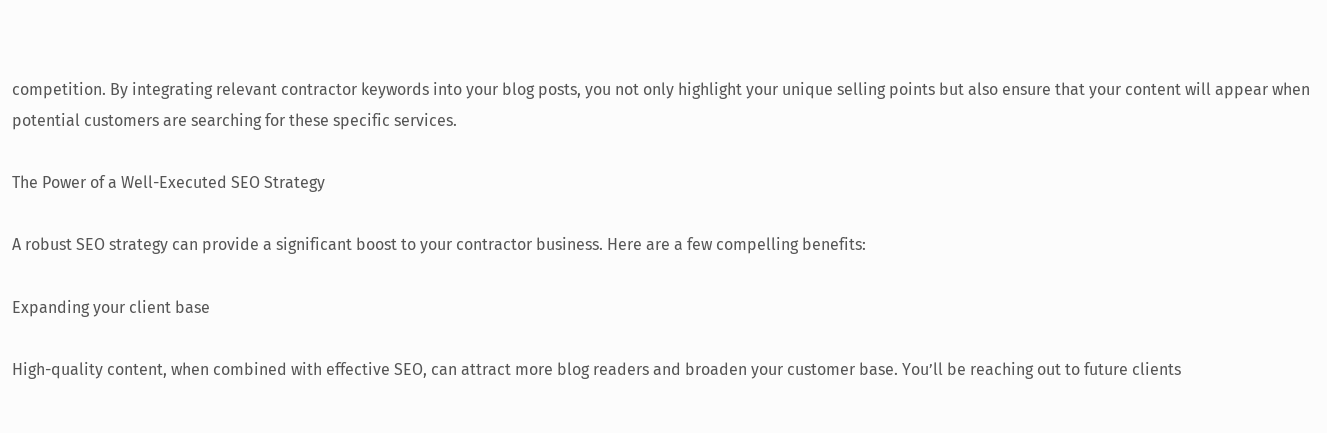competition. By integrating relevant contractor keywords into your blog posts, you not only highlight your unique selling points but also ensure that your content will appear when potential customers are searching for these specific services.

The Power of a Well-Executed SEO Strategy

A robust SEO strategy can provide a significant boost to your contractor business. Here are a few compelling benefits:

Expanding your client base

High-quality content, when combined with effective SEO, can attract more blog readers and broaden your customer base. You’ll be reaching out to future clients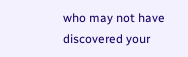who may not have discovered your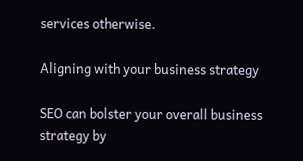services otherwise.

Aligning with your business strategy

SEO can bolster your overall business strategy by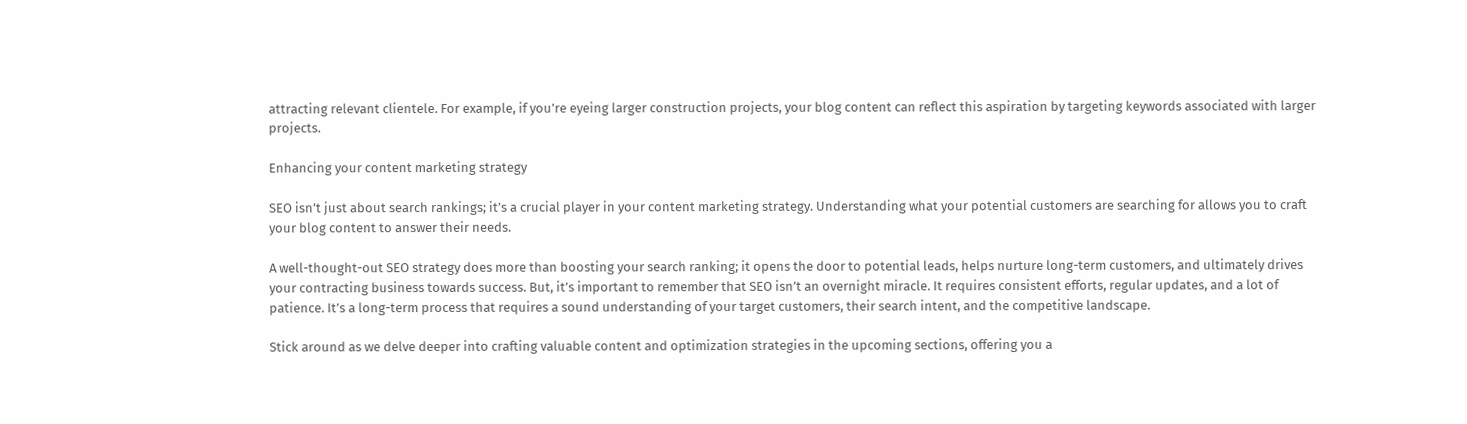attracting relevant clientele. For example, if you’re eyeing larger construction projects, your blog content can reflect this aspiration by targeting keywords associated with larger projects.

Enhancing your content marketing strategy

SEO isn’t just about search rankings; it’s a crucial player in your content marketing strategy. Understanding what your potential customers are searching for allows you to craft your blog content to answer their needs.

A well-thought-out SEO strategy does more than boosting your search ranking; it opens the door to potential leads, helps nurture long-term customers, and ultimately drives your contracting business towards success. But, it’s important to remember that SEO isn’t an overnight miracle. It requires consistent efforts, regular updates, and a lot of patience. It’s a long-term process that requires a sound understanding of your target customers, their search intent, and the competitive landscape.

Stick around as we delve deeper into crafting valuable content and optimization strategies in the upcoming sections, offering you a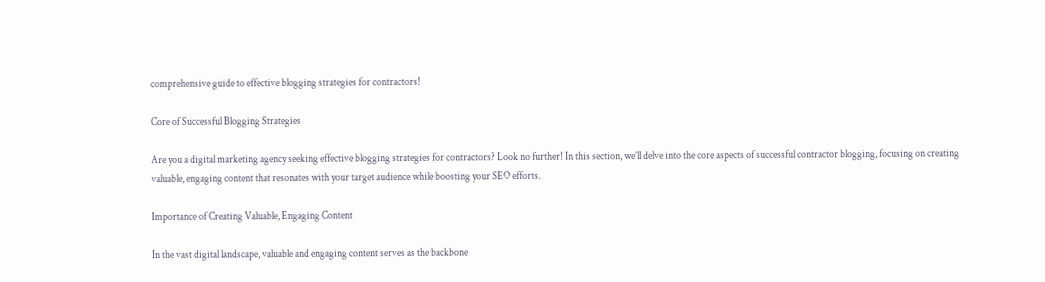comprehensive guide to effective blogging strategies for contractors!

Core of Successful Blogging Strategies

Are you a digital marketing agency seeking effective blogging strategies for contractors? Look no further! In this section, we’ll delve into the core aspects of successful contractor blogging, focusing on creating valuable, engaging content that resonates with your target audience while boosting your SEO efforts.

Importance of Creating Valuable, Engaging Content

In the vast digital landscape, valuable and engaging content serves as the backbone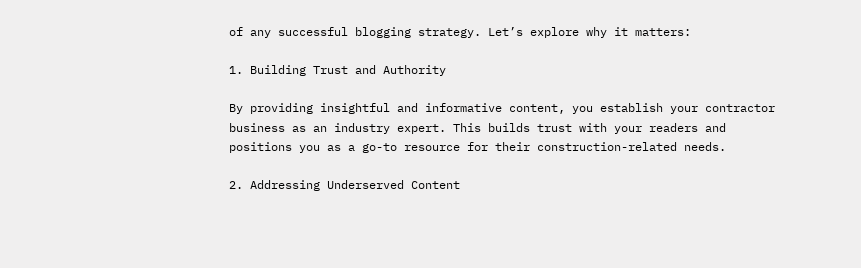of any successful blogging strategy. Let’s explore why it matters:

1. Building Trust and Authority

By providing insightful and informative content, you establish your contractor business as an industry expert. This builds trust with your readers and positions you as a go-to resource for their construction-related needs.

2. Addressing Underserved Content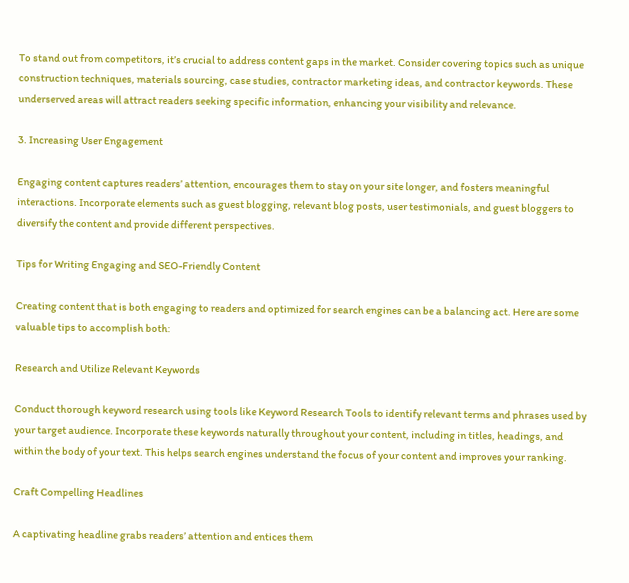To stand out from competitors, it’s crucial to address content gaps in the market. Consider covering topics such as unique construction techniques, materials sourcing, case studies, contractor marketing ideas, and contractor keywords. These underserved areas will attract readers seeking specific information, enhancing your visibility and relevance.

3. Increasing User Engagement

Engaging content captures readers’ attention, encourages them to stay on your site longer, and fosters meaningful interactions. Incorporate elements such as guest blogging, relevant blog posts, user testimonials, and guest bloggers to diversify the content and provide different perspectives.

Tips for Writing Engaging and SEO-Friendly Content

Creating content that is both engaging to readers and optimized for search engines can be a balancing act. Here are some valuable tips to accomplish both:

Research and Utilize Relevant Keywords

Conduct thorough keyword research using tools like Keyword Research Tools to identify relevant terms and phrases used by your target audience. Incorporate these keywords naturally throughout your content, including in titles, headings, and within the body of your text. This helps search engines understand the focus of your content and improves your ranking.

Craft Compelling Headlines

A captivating headline grabs readers’ attention and entices them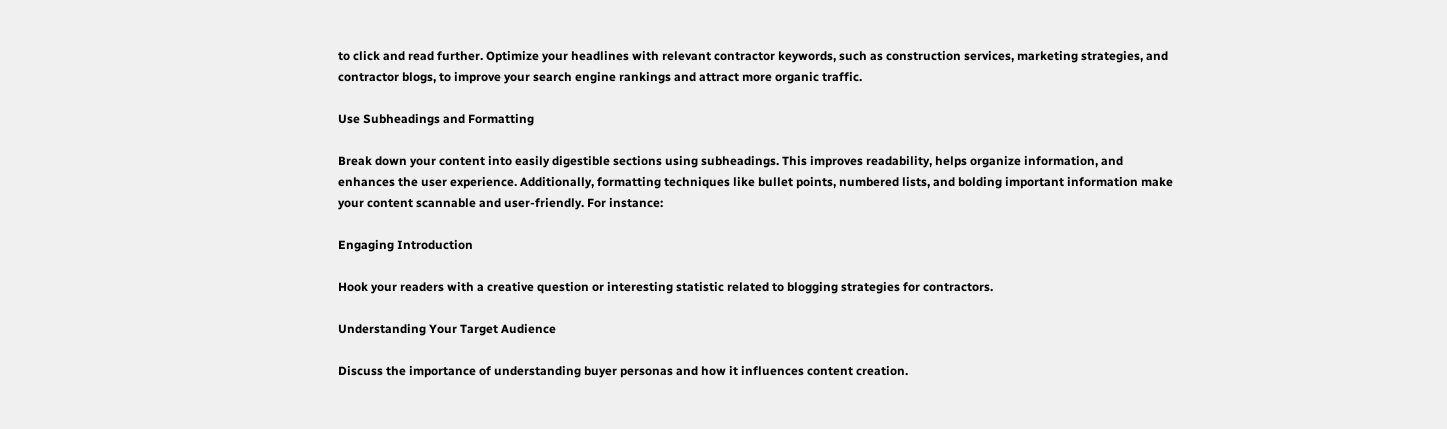to click and read further. Optimize your headlines with relevant contractor keywords, such as construction services, marketing strategies, and contractor blogs, to improve your search engine rankings and attract more organic traffic.

Use Subheadings and Formatting

Break down your content into easily digestible sections using subheadings. This improves readability, helps organize information, and enhances the user experience. Additionally, formatting techniques like bullet points, numbered lists, and bolding important information make your content scannable and user-friendly. For instance:

Engaging Introduction

Hook your readers with a creative question or interesting statistic related to blogging strategies for contractors.

Understanding Your Target Audience

Discuss the importance of understanding buyer personas and how it influences content creation.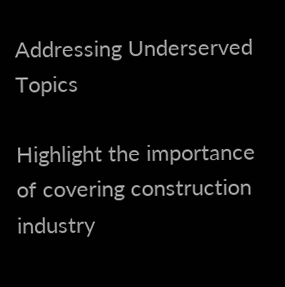Addressing Underserved Topics

Highlight the importance of covering construction industry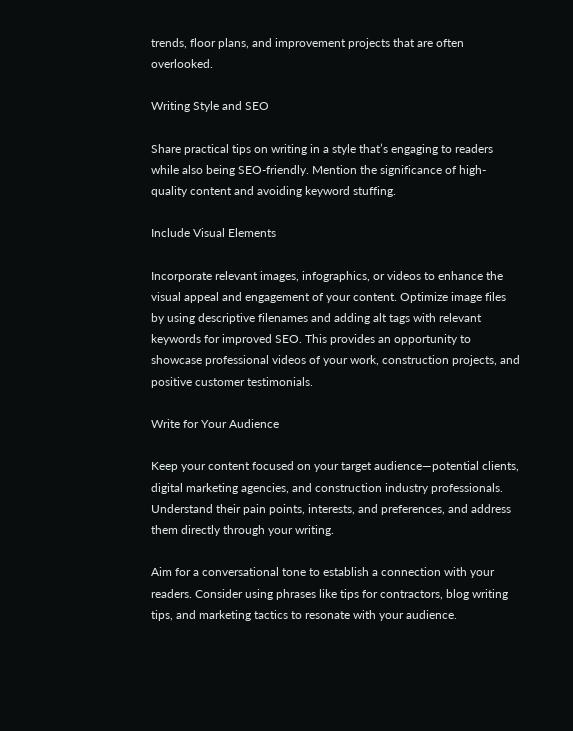trends, floor plans, and improvement projects that are often overlooked.

Writing Style and SEO

Share practical tips on writing in a style that’s engaging to readers while also being SEO-friendly. Mention the significance of high-quality content and avoiding keyword stuffing.

Include Visual Elements

Incorporate relevant images, infographics, or videos to enhance the visual appeal and engagement of your content. Optimize image files by using descriptive filenames and adding alt tags with relevant keywords for improved SEO. This provides an opportunity to showcase professional videos of your work, construction projects, and positive customer testimonials.

Write for Your Audience

Keep your content focused on your target audience—potential clients, digital marketing agencies, and construction industry professionals. Understand their pain points, interests, and preferences, and address them directly through your writing.

Aim for a conversational tone to establish a connection with your readers. Consider using phrases like tips for contractors, blog writing tips, and marketing tactics to resonate with your audience.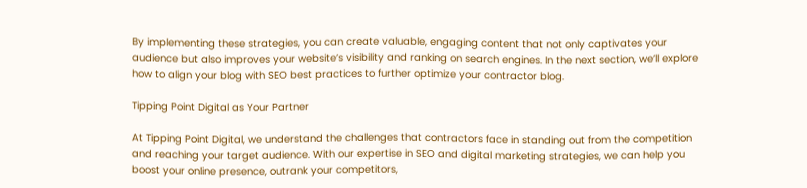By implementing these strategies, you can create valuable, engaging content that not only captivates your audience but also improves your website’s visibility and ranking on search engines. In the next section, we’ll explore how to align your blog with SEO best practices to further optimize your contractor blog.

Tipping Point Digital as Your Partner

At Tipping Point Digital, we understand the challenges that contractors face in standing out from the competition and reaching your target audience. With our expertise in SEO and digital marketing strategies, we can help you boost your online presence, outrank your competitors,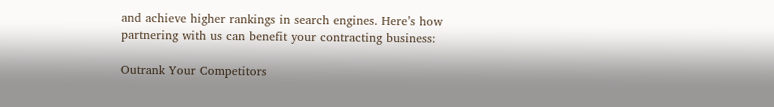and achieve higher rankings in search engines. Here’s how partnering with us can benefit your contracting business:

Outrank Your Competitors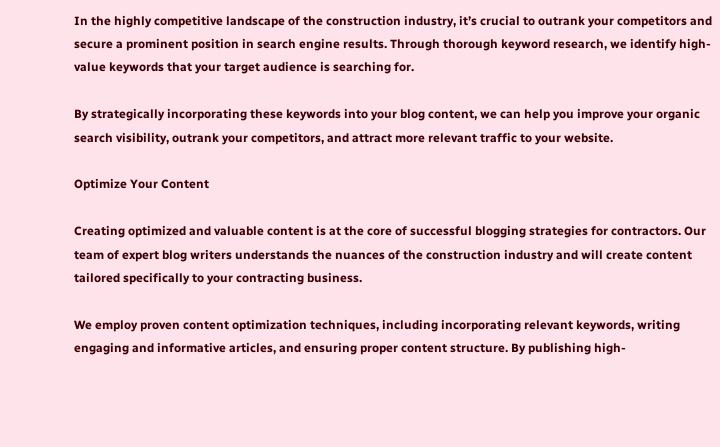In the highly competitive landscape of the construction industry, it’s crucial to outrank your competitors and secure a prominent position in search engine results. Through thorough keyword research, we identify high-value keywords that your target audience is searching for.

By strategically incorporating these keywords into your blog content, we can help you improve your organic search visibility, outrank your competitors, and attract more relevant traffic to your website.

Optimize Your Content

Creating optimized and valuable content is at the core of successful blogging strategies for contractors. Our team of expert blog writers understands the nuances of the construction industry and will create content tailored specifically to your contracting business.

We employ proven content optimization techniques, including incorporating relevant keywords, writing engaging and informative articles, and ensuring proper content structure. By publishing high-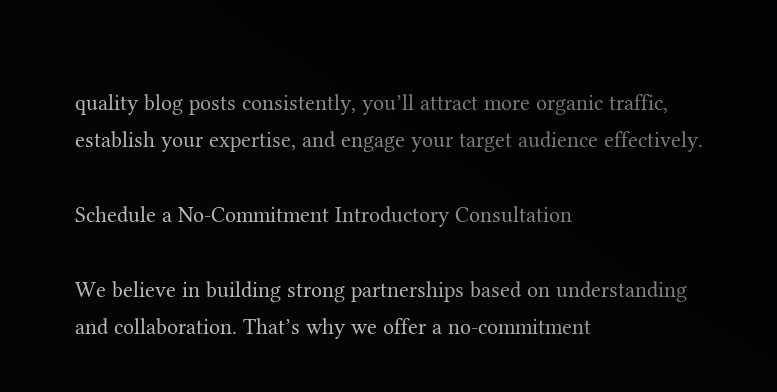quality blog posts consistently, you’ll attract more organic traffic, establish your expertise, and engage your target audience effectively.

Schedule a No-Commitment Introductory Consultation

We believe in building strong partnerships based on understanding and collaboration. That’s why we offer a no-commitment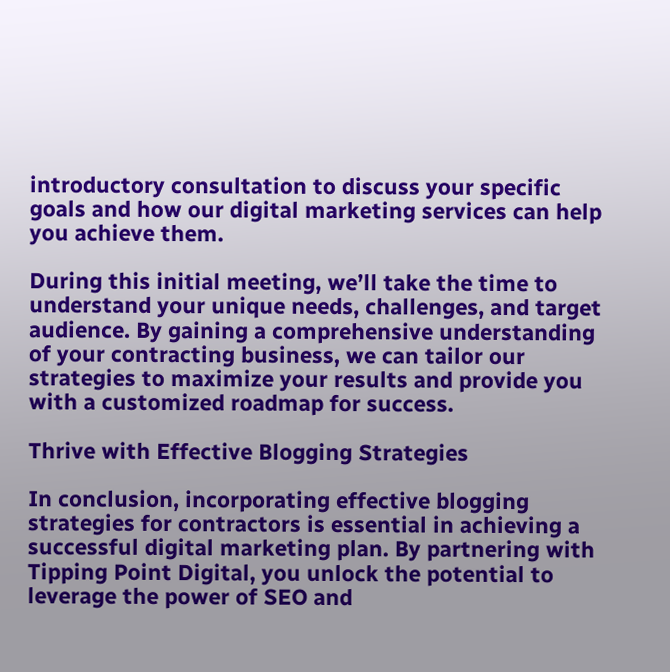introductory consultation to discuss your specific goals and how our digital marketing services can help you achieve them.

During this initial meeting, we’ll take the time to understand your unique needs, challenges, and target audience. By gaining a comprehensive understanding of your contracting business, we can tailor our strategies to maximize your results and provide you with a customized roadmap for success.

Thrive with Effective Blogging Strategies

In conclusion, incorporating effective blogging strategies for contractors is essential in achieving a successful digital marketing plan. By partnering with Tipping Point Digital, you unlock the potential to leverage the power of SEO and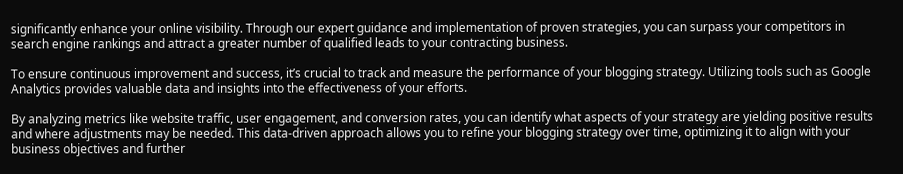significantly enhance your online visibility. Through our expert guidance and implementation of proven strategies, you can surpass your competitors in search engine rankings and attract a greater number of qualified leads to your contracting business.

To ensure continuous improvement and success, it’s crucial to track and measure the performance of your blogging strategy. Utilizing tools such as Google Analytics provides valuable data and insights into the effectiveness of your efforts.

By analyzing metrics like website traffic, user engagement, and conversion rates, you can identify what aspects of your strategy are yielding positive results and where adjustments may be needed. This data-driven approach allows you to refine your blogging strategy over time, optimizing it to align with your business objectives and further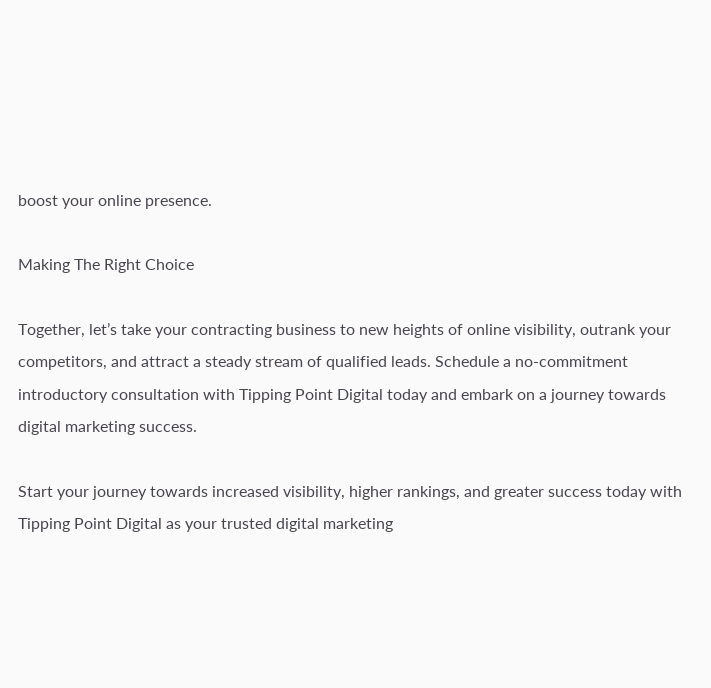boost your online presence.

Making The Right Choice

Together, let’s take your contracting business to new heights of online visibility, outrank your competitors, and attract a steady stream of qualified leads. Schedule a no-commitment introductory consultation with Tipping Point Digital today and embark on a journey towards digital marketing success.

Start your journey towards increased visibility, higher rankings, and greater success today with Tipping Point Digital as your trusted digital marketing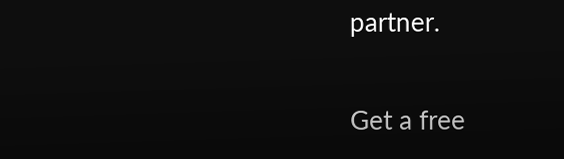partner.

Get a free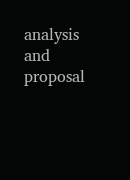analysis and proposal